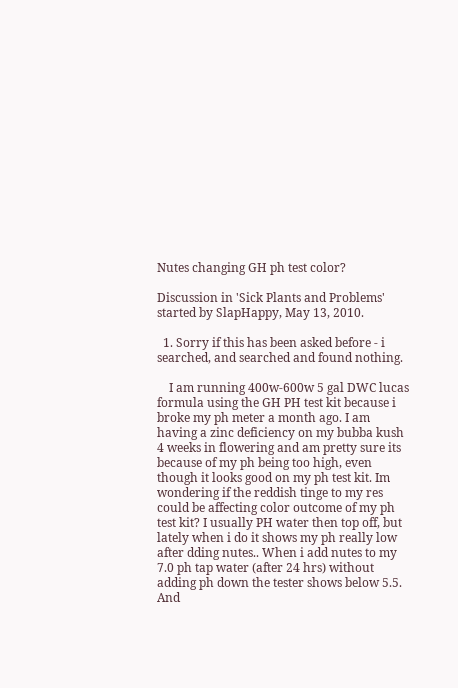Nutes changing GH ph test color?

Discussion in 'Sick Plants and Problems' started by SlapHappy, May 13, 2010.

  1. Sorry if this has been asked before - i searched, and searched and found nothing.

    I am running 400w-600w 5 gal DWC lucas formula using the GH PH test kit because i broke my ph meter a month ago. I am having a zinc deficiency on my bubba kush 4 weeks in flowering and am pretty sure its because of my ph being too high, even though it looks good on my ph test kit. Im wondering if the reddish tinge to my res could be affecting color outcome of my ph test kit? I usually PH water then top off, but lately when i do it shows my ph really low after dding nutes.. When i add nutes to my 7.0 ph tap water (after 24 hrs) without adding ph down the tester shows below 5.5. And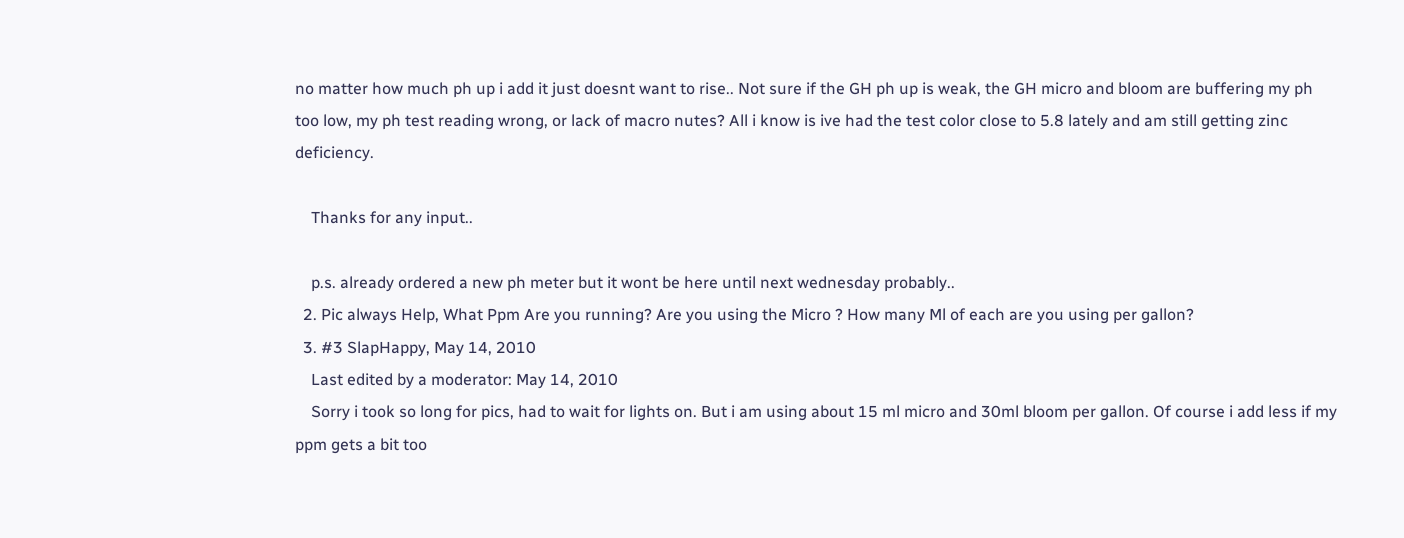no matter how much ph up i add it just doesnt want to rise.. Not sure if the GH ph up is weak, the GH micro and bloom are buffering my ph too low, my ph test reading wrong, or lack of macro nutes? All i know is ive had the test color close to 5.8 lately and am still getting zinc deficiency.

    Thanks for any input..

    p.s. already ordered a new ph meter but it wont be here until next wednesday probably..
  2. Pic always Help, What Ppm Are you running? Are you using the Micro ? How many Ml of each are you using per gallon?
  3. #3 SlapHappy, May 14, 2010
    Last edited by a moderator: May 14, 2010
    Sorry i took so long for pics, had to wait for lights on. But i am using about 15 ml micro and 30ml bloom per gallon. Of course i add less if my ppm gets a bit too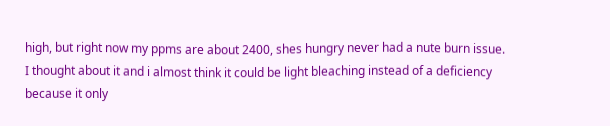high, but right now my ppms are about 2400, shes hungry never had a nute burn issue. I thought about it and i almost think it could be light bleaching instead of a deficiency because it only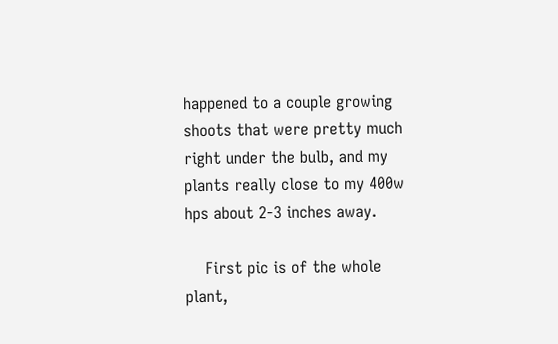happened to a couple growing shoots that were pretty much right under the bulb, and my plants really close to my 400w hps about 2-3 inches away.

    First pic is of the whole plant,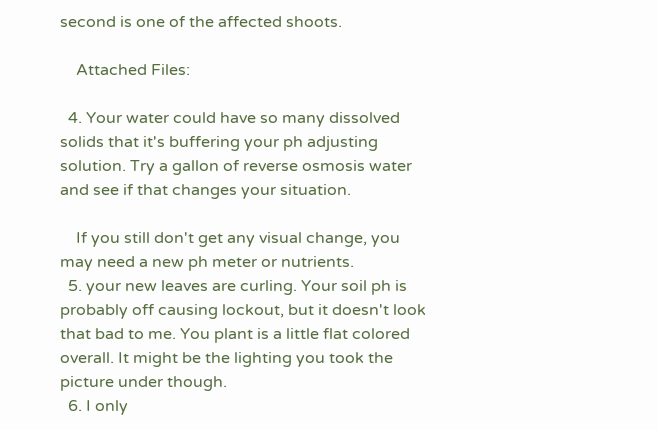second is one of the affected shoots.

    Attached Files:

  4. Your water could have so many dissolved solids that it's buffering your ph adjusting solution. Try a gallon of reverse osmosis water and see if that changes your situation.

    If you still don't get any visual change, you may need a new ph meter or nutrients.
  5. your new leaves are curling. Your soil ph is probably off causing lockout, but it doesn't look that bad to me. You plant is a little flat colored overall. It might be the lighting you took the picture under though.
  6. I only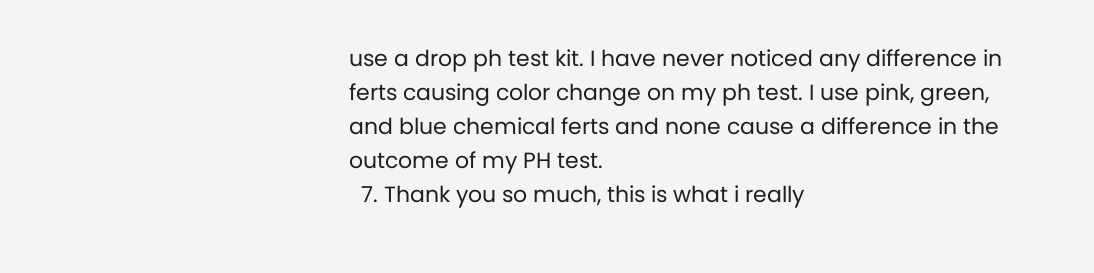use a drop ph test kit. I have never noticed any difference in ferts causing color change on my ph test. I use pink, green, and blue chemical ferts and none cause a difference in the outcome of my PH test.
  7. Thank you so much, this is what i really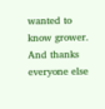wanted to know grower. And thanks everyone else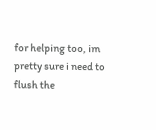for helping too, im pretty sure i need to flush the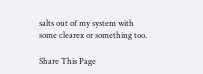salts out of my system with some clearex or something too.

Share This Page